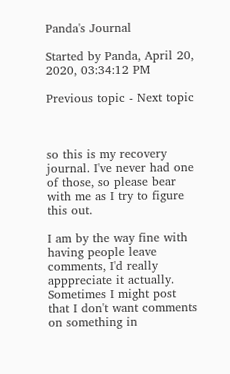Panda's Journal

Started by Panda, April 20, 2020, 03:34:12 PM

Previous topic - Next topic



so this is my recovery journal. I've never had one of those, so please bear with me as I try to figure this out.

I am by the way fine with having people leave comments, I'd really apppreciate it actually. Sometimes I might post that I don't want comments on something in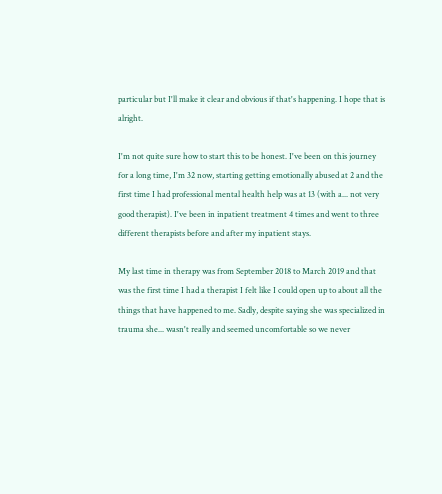particular but I'll make it clear and obvious if that's happening. I hope that is alright.

I'm not quite sure how to start this to be honest. I've been on this journey for a long time, I'm 32 now, starting getting emotionally abused at 2 and the first time I had professional mental health help was at 13 (with a... not very good therapist). I've been in inpatient treatment 4 times and went to three different therapists before and after my inpatient stays.

My last time in therapy was from September 2018 to March 2019 and that was the first time I had a therapist I felt like I could open up to about all the things that have happened to me. Sadly, despite saying she was specialized in trauma she... wasn't really and seemed uncomfortable so we never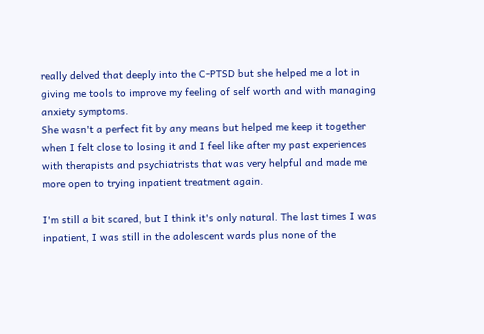really delved that deeply into the C-PTSD but she helped me a lot in giving me tools to improve my feeling of self worth and with managing anxiety symptoms.
She wasn't a perfect fit by any means but helped me keep it together when I felt close to losing it and I feel like after my past experiences with therapists and psychiatrists that was very helpful and made me more open to trying inpatient treatment again.

I'm still a bit scared, but I think it's only natural. The last times I was inpatient, I was still in the adolescent wards plus none of the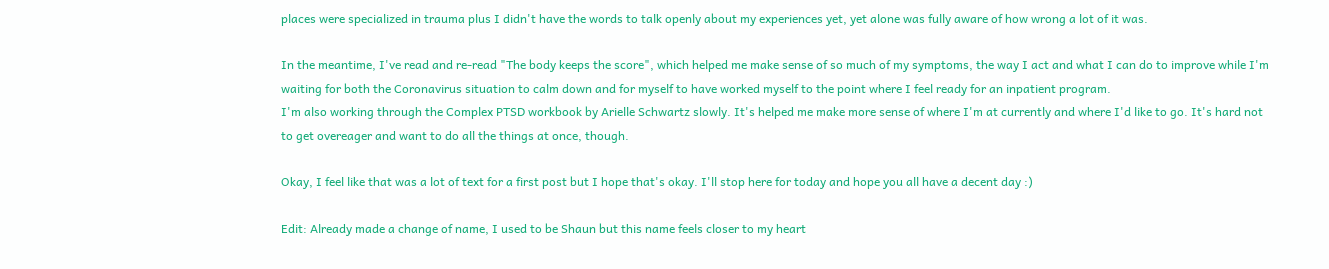places were specialized in trauma plus I didn't have the words to talk openly about my experiences yet, yet alone was fully aware of how wrong a lot of it was.

In the meantime, I've read and re-read "The body keeps the score", which helped me make sense of so much of my symptoms, the way I act and what I can do to improve while I'm waiting for both the Coronavirus situation to calm down and for myself to have worked myself to the point where I feel ready for an inpatient program.
I'm also working through the Complex PTSD workbook by Arielle Schwartz slowly. It's helped me make more sense of where I'm at currently and where I'd like to go. It's hard not to get overeager and want to do all the things at once, though.

Okay, I feel like that was a lot of text for a first post but I hope that's okay. I'll stop here for today and hope you all have a decent day :)

Edit: Already made a change of name, I used to be Shaun but this name feels closer to my heart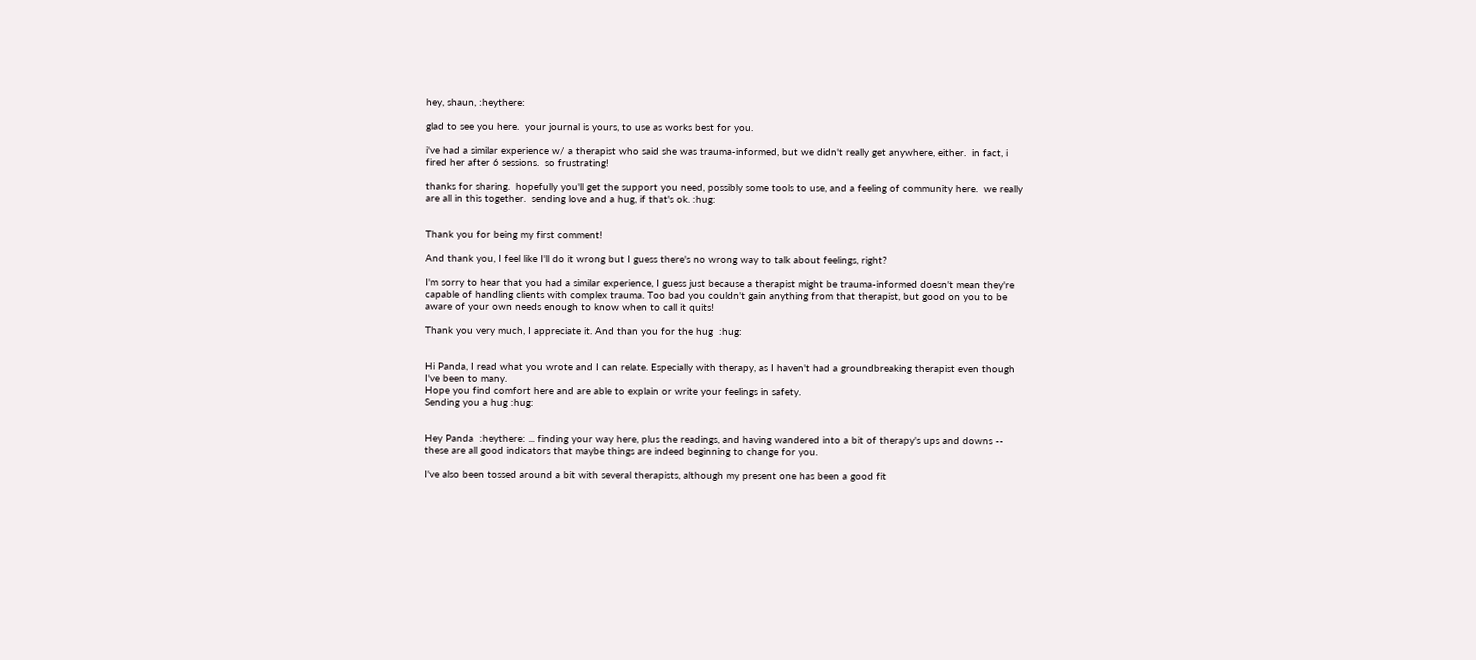hey, shaun, :heythere:

glad to see you here.  your journal is yours, to use as works best for you.

i've had a similar experience w/ a therapist who said she was trauma-informed, but we didn't really get anywhere, either.  in fact, i fired her after 6 sessions.  so frustrating!

thanks for sharing.  hopefully you'll get the support you need, possibly some tools to use, and a feeling of community here.  we really are all in this together.  sending love and a hug, if that's ok. :hug:


Thank you for being my first comment!

And thank you, I feel like I'll do it wrong but I guess there's no wrong way to talk about feelings, right?

I'm sorry to hear that you had a similar experience, I guess just because a therapist might be trauma-informed doesn't mean they're capable of handling clients with complex trauma. Too bad you couldn't gain anything from that therapist, but good on you to be aware of your own needs enough to know when to call it quits!

Thank you very much, I appreciate it. And than you for the hug  :hug:


Hi Panda, I read what you wrote and I can relate. Especially with therapy, as I haven't had a groundbreaking therapist even though I've been to many.
Hope you find comfort here and are able to explain or write your feelings in safety.
Sending you a hug :hug:


Hey Panda  :heythere: ... finding your way here, plus the readings, and having wandered into a bit of therapy's ups and downs -- these are all good indicators that maybe things are indeed beginning to change for you.

I've also been tossed around a bit with several therapists, although my present one has been a good fit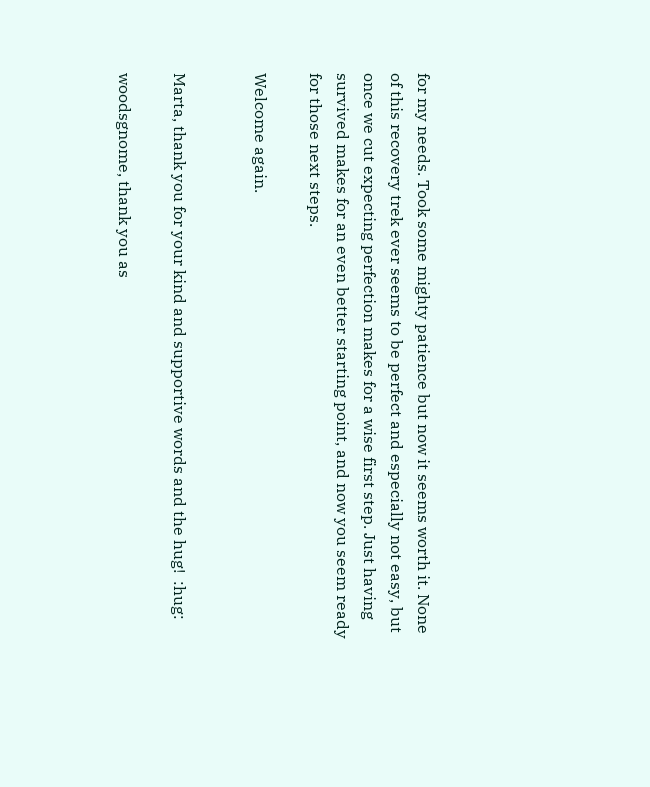for my needs. Took some mighty patience but now it seems worth it. None of this recovery trek ever seems to be perfect and especially not easy, but once we cut expecting perfection makes for a wise first step. Just having survived makes for an even better starting point, and now you seem ready for those next steps.

Welcome again.


Marta, thank you for your kind and supportive words and the hug!  :hug:

woodsgnome, thank you as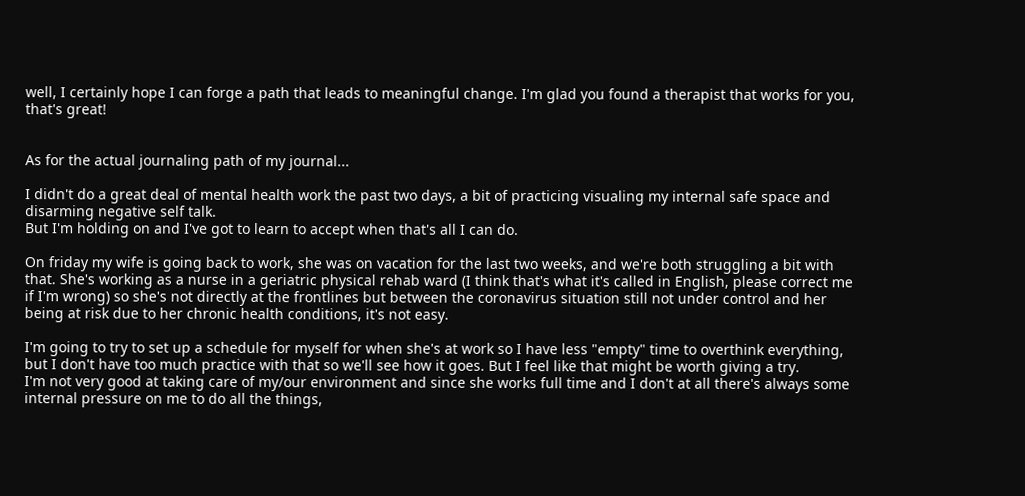well, I certainly hope I can forge a path that leads to meaningful change. I'm glad you found a therapist that works for you, that's great!


As for the actual journaling path of my journal...

I didn't do a great deal of mental health work the past two days, a bit of practicing visualing my internal safe space and disarming negative self talk.
But I'm holding on and I've got to learn to accept when that's all I can do.

On friday my wife is going back to work, she was on vacation for the last two weeks, and we're both struggling a bit with that. She's working as a nurse in a geriatric physical rehab ward (I think that's what it's called in English, please correct me if I'm wrong) so she's not directly at the frontlines but between the coronavirus situation still not under control and her being at risk due to her chronic health conditions, it's not easy.

I'm going to try to set up a schedule for myself for when she's at work so I have less "empty" time to overthink everything, but I don't have too much practice with that so we'll see how it goes. But I feel like that might be worth giving a try.
I'm not very good at taking care of my/our environment and since she works full time and I don't at all there's always some internal pressure on me to do all the things,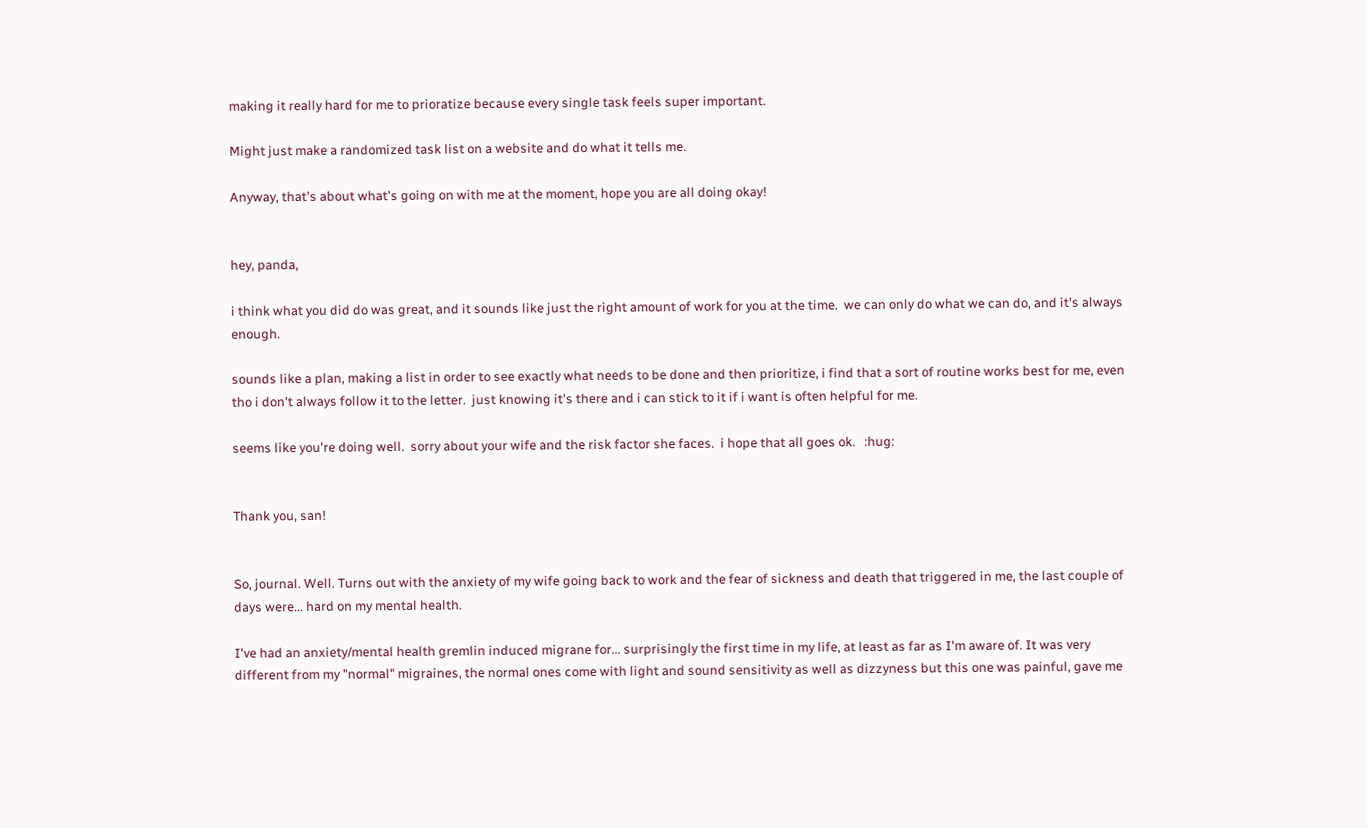making it really hard for me to prioratize because every single task feels super important.

Might just make a randomized task list on a website and do what it tells me.

Anyway, that's about what's going on with me at the moment, hope you are all doing okay!


hey, panda,

i think what you did do was great, and it sounds like just the right amount of work for you at the time.  we can only do what we can do, and it's always enough.

sounds like a plan, making a list in order to see exactly what needs to be done and then prioritize, i find that a sort of routine works best for me, even tho i don't always follow it to the letter.  just knowing it's there and i can stick to it if i want is often helpful for me.

seems like you're doing well.  sorry about your wife and the risk factor she faces.  i hope that all goes ok.   :hug:


Thank you, san!


So, journal. Well. Turns out with the anxiety of my wife going back to work and the fear of sickness and death that triggered in me, the last couple of days were... hard on my mental health.

I've had an anxiety/mental health gremlin induced migrane for... surprisingly the first time in my life, at least as far as I'm aware of. It was very different from my "normal" migraines, the normal ones come with light and sound sensitivity as well as dizzyness but this one was painful, gave me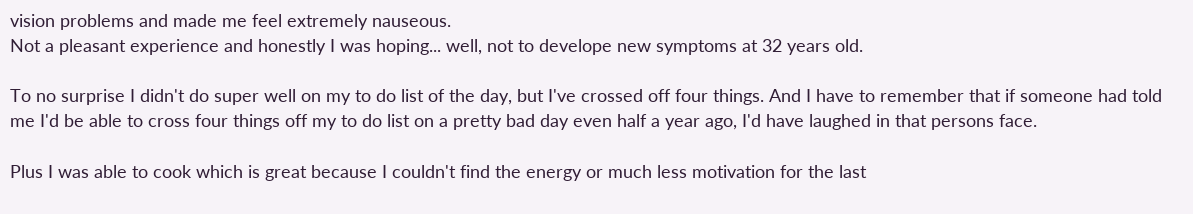vision problems and made me feel extremely nauseous.
Not a pleasant experience and honestly I was hoping... well, not to develope new symptoms at 32 years old.

To no surprise I didn't do super well on my to do list of the day, but I've crossed off four things. And I have to remember that if someone had told me I'd be able to cross four things off my to do list on a pretty bad day even half a year ago, I'd have laughed in that persons face.

Plus I was able to cook which is great because I couldn't find the energy or much less motivation for the last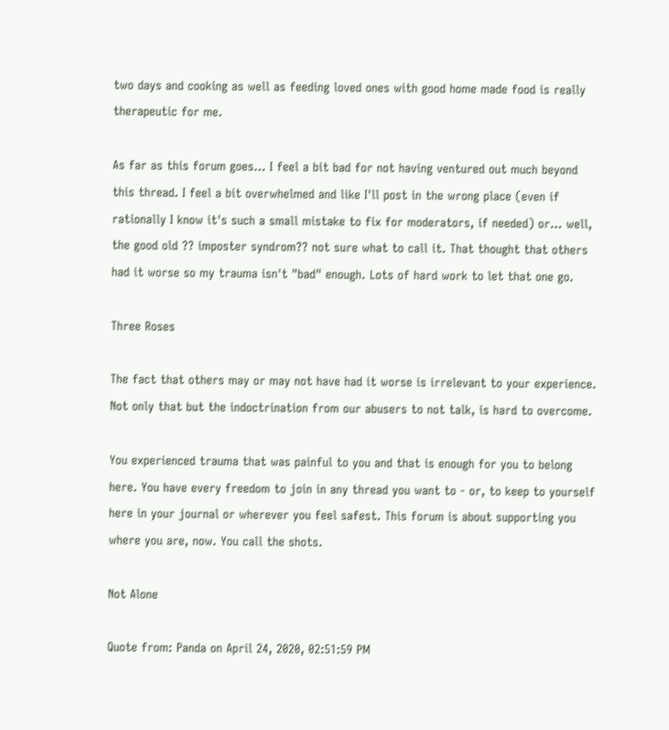two days and cooking as well as feeding loved ones with good home made food is really therapeutic for me.

As far as this forum goes... I feel a bit bad for not having ventured out much beyond this thread. I feel a bit overwhelmed and like I'll post in the wrong place (even if rationally I know it's such a small mistake to fix for moderators, if needed) or... well, the good old ?? imposter syndrom?? not sure what to call it. That thought that others had it worse so my trauma isn't "bad" enough. Lots of hard work to let that one go.

Three Roses

The fact that others may or may not have had it worse is irrelevant to your experience. Not only that but the indoctrination from our abusers to not talk, is hard to overcome.

You experienced trauma that was painful to you and that is enough for you to belong here. You have every freedom to join in any thread you want to - or, to keep to yourself here in your journal or wherever you feel safest. This forum is about supporting you where you are, now. You call the shots.

Not Alone

Quote from: Panda on April 24, 2020, 02:51:59 PM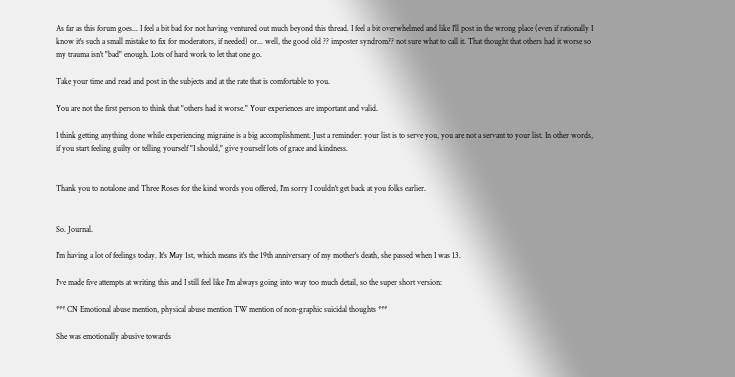As far as this forum goes... I feel a bit bad for not having ventured out much beyond this thread. I feel a bit overwhelmed and like I'll post in the wrong place (even if rationally I know it's such a small mistake to fix for moderators, if needed) or... well, the good old ?? imposter syndrom?? not sure what to call it. That thought that others had it worse so my trauma isn't "bad" enough. Lots of hard work to let that one go.

Take your time and read and post in the subjects and at the rate that is comfortable to you.

You are not the first person to think that "others had it worse." Your experiences are important and valid.

I think getting anything done while experiencing migraine is a big accomplishment. Just a reminder: your list is to serve you, you are not a servant to your list. In other words, if you start feeling guilty or telling yourself "I should," give yourself lots of grace and kindness.


Thank you to notalone and Three Roses for the kind words you offered, I'm sorry I couldn't get back at you folks earlier.


So. Journal.

I'm having a lot of feelings today. It's May 1st, which means it's the 19th anniversary of my mother's death, she passed when I was 13.

I've made five attempts at writing this and I still feel like I'm always going into way too much detail, so the super short version:

*** CN Emotional abuse mention, physical abuse mention TW mention of non-graphic suicidal thoughts ***

She was emotionally abusive towards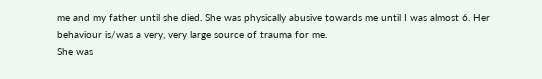me and my father until she died. She was physically abusive towards me until I was almost 6. Her behaviour is/was a very, very large source of trauma for me.
She was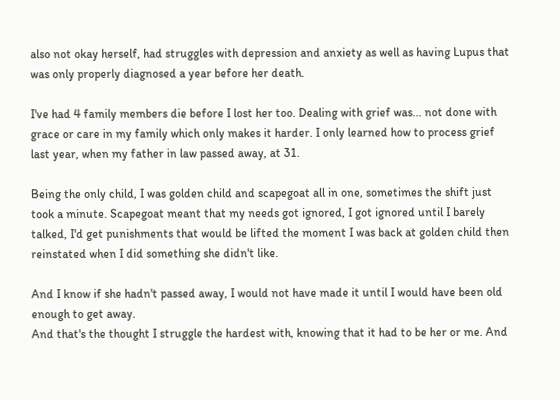also not okay herself, had struggles with depression and anxiety as well as having Lupus that was only properly diagnosed a year before her death.

I've had 4 family members die before I lost her too. Dealing with grief was... not done with grace or care in my family which only makes it harder. I only learned how to process grief last year, when my father in law passed away, at 31.

Being the only child, I was golden child and scapegoat all in one, sometimes the shift just took a minute. Scapegoat meant that my needs got ignored, I got ignored until I barely talked, I'd get punishments that would be lifted the moment I was back at golden child then reinstated when I did something she didn't like.

And I know if she hadn't passed away, I would not have made it until I would have been old enough to get away.
And that's the thought I struggle the hardest with, knowing that it had to be her or me. And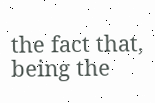the fact that, being the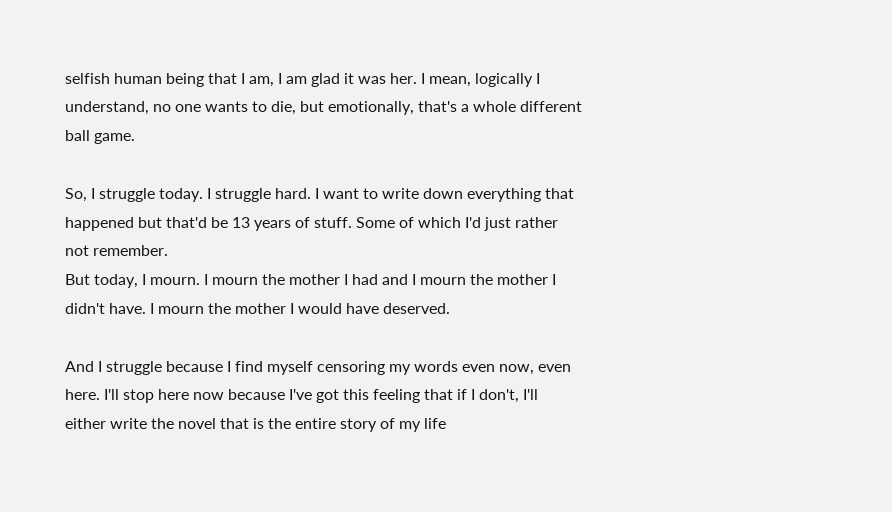selfish human being that I am, I am glad it was her. I mean, logically I understand, no one wants to die, but emotionally, that's a whole different ball game.

So, I struggle today. I struggle hard. I want to write down everything that happened but that'd be 13 years of stuff. Some of which I'd just rather not remember.
But today, I mourn. I mourn the mother I had and I mourn the mother I didn't have. I mourn the mother I would have deserved.

And I struggle because I find myself censoring my words even now, even here. I'll stop here now because I've got this feeling that if I don't, I'll either write the novel that is the entire story of my life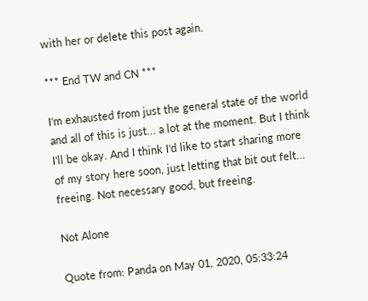with her or delete this post again.

*** End TW and CN ***

I'm exhausted from just the general state of the world and all of this is just... a lot at the moment. But I think I'll be okay. And I think I'd like to start sharing more of my story here soon, just letting that bit out felt... freeing. Not necessary good, but freeing.

Not Alone

Quote from: Panda on May 01, 2020, 05:33:24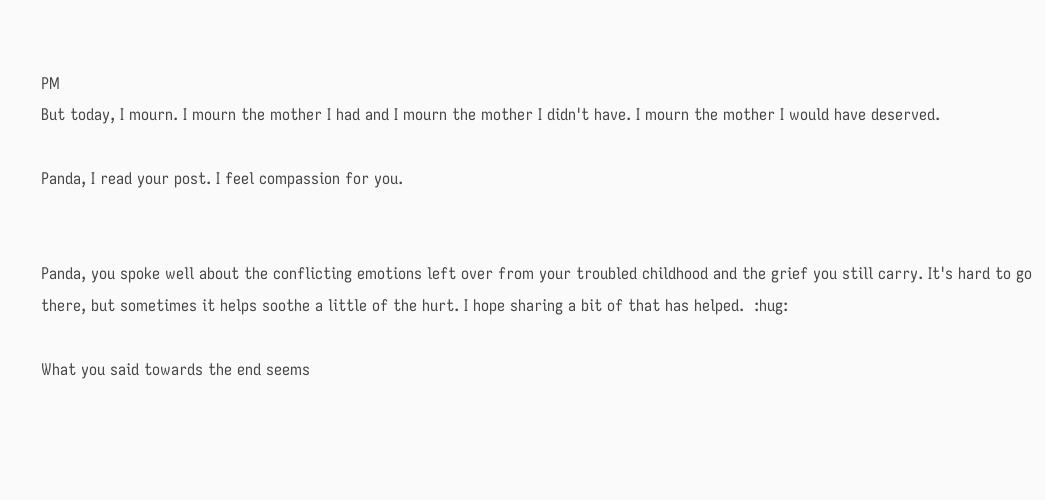PM
But today, I mourn. I mourn the mother I had and I mourn the mother I didn't have. I mourn the mother I would have deserved.

Panda, I read your post. I feel compassion for you.


Panda, you spoke well about the conflicting emotions left over from your troubled childhood and the grief you still carry. It's hard to go there, but sometimes it helps soothe a little of the hurt. I hope sharing a bit of that has helped.  :hug:

What you said towards the end seems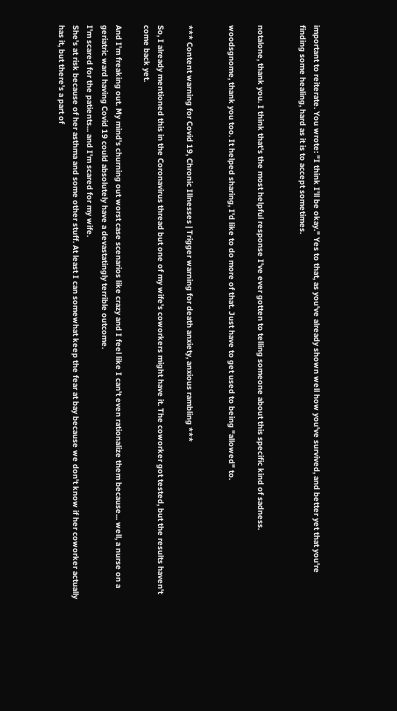important to reiterate. You wrote: "I think I'll be okay." Yes to that, as you've already shown well how you've survived, and better yet that you're finding some healing, hard as it is to accept sometimes.


notalone, thank you. I think that's the most helpful response I've ever gotten to telling someone about this specific kind of sadness.

woodsgnome, thank you too. It helped sharing, I'd like to do more of that. Just have to get used to being "allowed" to.


*** Content warning for Covid 19, Chronic Illnesses | Trigger warning for death anxiety, anxious rambling ***

So, I already mentioned this in the Coronavirus thread but one of my wife's coworkers might have it. The coworker got tested, but the results haven't come back yet.

And I'm freaking out. My mind's churning out worst case scenarios like crazy and I feel like I can't even rationalize them because... well, a nurse on a geriatric ward having Covid 19 could absolutely have a devastatingly terrible outcome.
I'm scared for the patients... and I'm scared for my wife.
She's at risk because of her asthma and some other stuff. At least I can somewhat keep the fear at bay because we don't know if her coworker actually has it, but there's a part of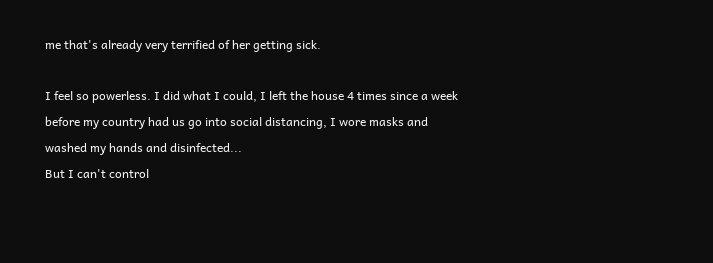me that's already very terrified of her getting sick.

I feel so powerless. I did what I could, I left the house 4 times since a week before my country had us go into social distancing, I wore masks and washed my hands and disinfected...
But I can't control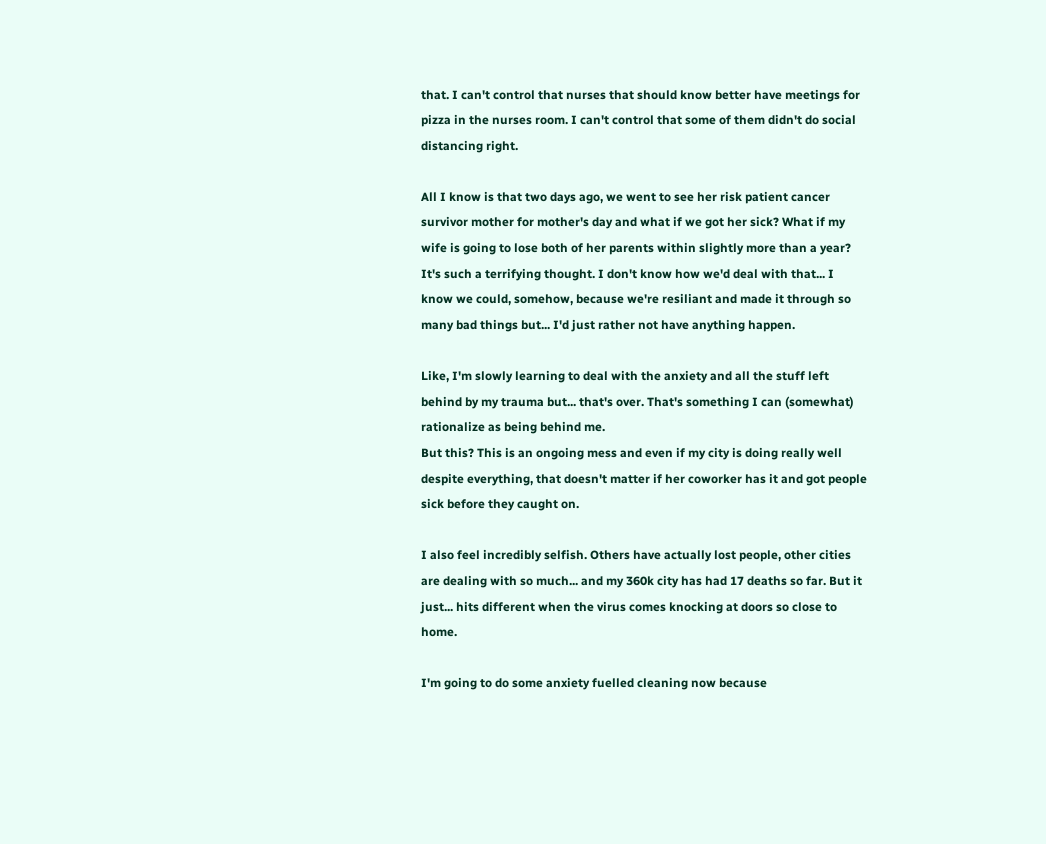that. I can't control that nurses that should know better have meetings for pizza in the nurses room. I can't control that some of them didn't do social distancing right.

All I know is that two days ago, we went to see her risk patient cancer survivor mother for mother's day and what if we got her sick? What if my wife is going to lose both of her parents within slightly more than a year?
It's such a terrifying thought. I don't know how we'd deal with that... I know we could, somehow, because we're resiliant and made it through so many bad things but... I'd just rather not have anything happen.

Like, I'm slowly learning to deal with the anxiety and all the stuff left behind by my trauma but... that's over. That's something I can (somewhat) rationalize as being behind me.
But this? This is an ongoing mess and even if my city is doing really well despite everything, that doesn't matter if her coworker has it and got people sick before they caught on.

I also feel incredibly selfish. Others have actually lost people, other cities are dealing with so much... and my 360k city has had 17 deaths so far. But it just... hits different when the virus comes knocking at doors so close to home.

I'm going to do some anxiety fuelled cleaning now because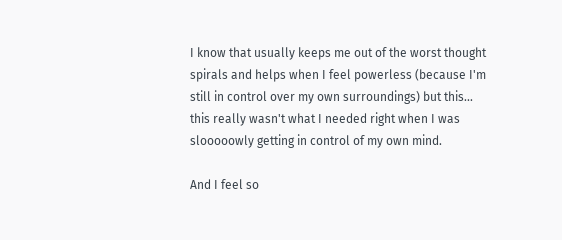I know that usually keeps me out of the worst thought spirals and helps when I feel powerless (because I'm still in control over my own surroundings) but this... this really wasn't what I needed right when I was slooooowly getting in control of my own mind.

And I feel so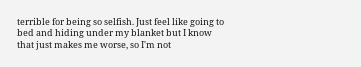terrible for being so selfish. Just feel like going to bed and hiding under my blanket but I know that just makes me worse, so I'm not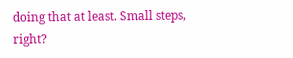doing that at least. Small steps, right?